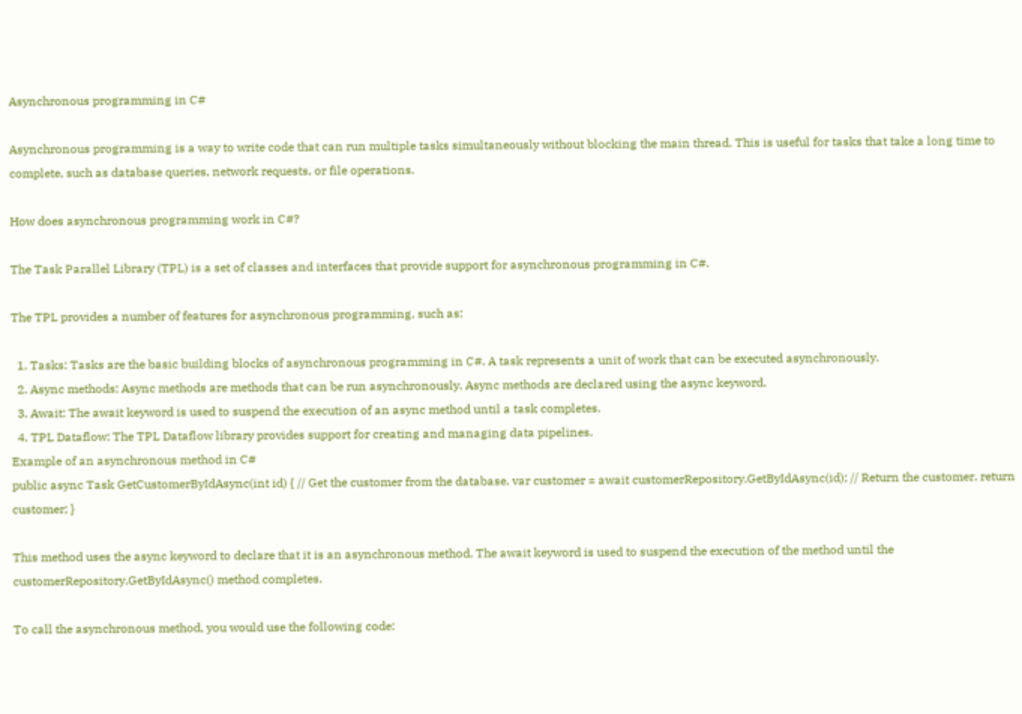Asynchronous programming in C#

Asynchronous programming is a way to write code that can run multiple tasks simultaneously without blocking the main thread. This is useful for tasks that take a long time to complete, such as database queries, network requests, or file operations.

How does asynchronous programming work in C#?

The Task Parallel Library (TPL) is a set of classes and interfaces that provide support for asynchronous programming in C#.

The TPL provides a number of features for asynchronous programming, such as:

  1. Tasks: Tasks are the basic building blocks of asynchronous programming in C#. A task represents a unit of work that can be executed asynchronously.
  2. Async methods: Async methods are methods that can be run asynchronously. Async methods are declared using the async keyword.
  3. Await: The await keyword is used to suspend the execution of an async method until a task completes.
  4. TPL Dataflow: The TPL Dataflow library provides support for creating and managing data pipelines.
Example of an asynchronous method in C#
public async Task GetCustomerByIdAsync(int id) { // Get the customer from the database. var customer = await customerRepository.GetByIdAsync(id); // Return the customer. return customer; }

This method uses the async keyword to declare that it is an asynchronous method. The await keyword is used to suspend the execution of the method until the customerRepository.GetByIdAsync() method completes.

To call the asynchronous method, you would use the following code: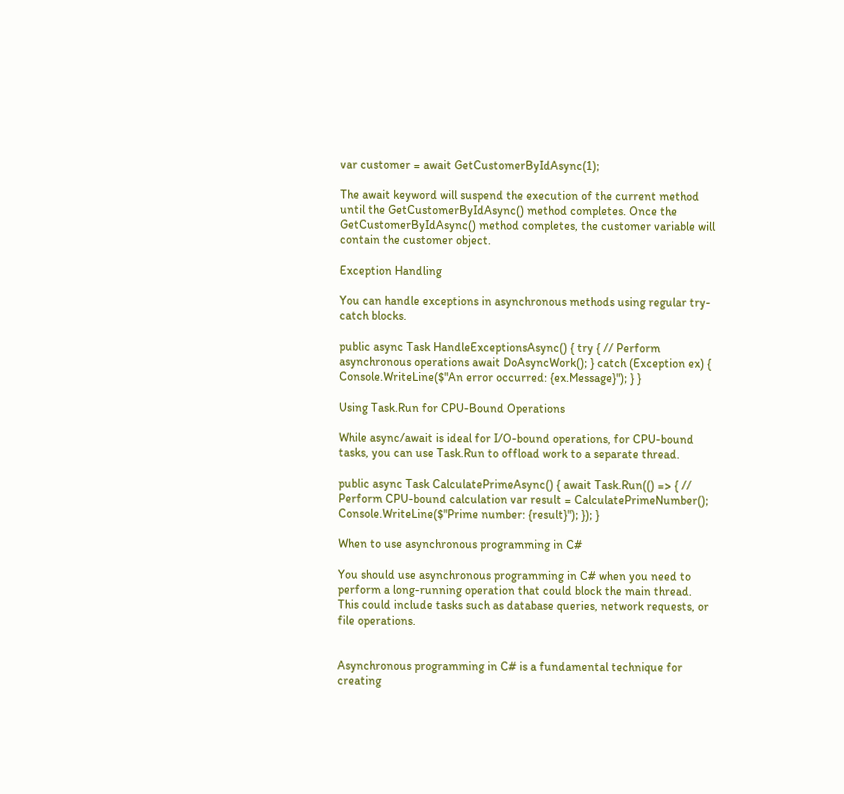var customer = await GetCustomerByIdAsync(1);

The await keyword will suspend the execution of the current method until the GetCustomerByIdAsync() method completes. Once the GetCustomerByIdAsync() method completes, the customer variable will contain the customer object.

Exception Handling

You can handle exceptions in asynchronous methods using regular try-catch blocks.

public async Task HandleExceptionsAsync() { try { // Perform asynchronous operations await DoAsyncWork(); } catch (Exception ex) { Console.WriteLine($"An error occurred: {ex.Message}"); } }

Using Task.Run for CPU-Bound Operations

While async/await is ideal for I/O-bound operations, for CPU-bound tasks, you can use Task.Run to offload work to a separate thread.

public async Task CalculatePrimeAsync() { await Task.Run(() => { // Perform CPU-bound calculation var result = CalculatePrimeNumber(); Console.WriteLine($"Prime number: {result}"); }); }

When to use asynchronous programming in C#

You should use asynchronous programming in C# when you need to perform a long-running operation that could block the main thread. This could include tasks such as database queries, network requests, or file operations.


Asynchronous programming in C# is a fundamental technique for creating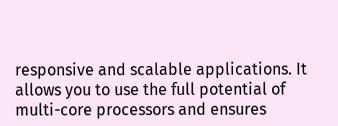responsive and scalable applications. It allows you to use the full potential of multi-core processors and ensures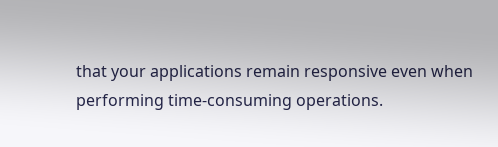that your applications remain responsive even when performing time-consuming operations.